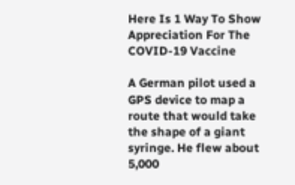Here Is 1 Way To Show Appreciation For The COVID-19 Vaccine

A German pilot used a GPS device to map a route that would take the shape of a giant syringe. He flew about 5,000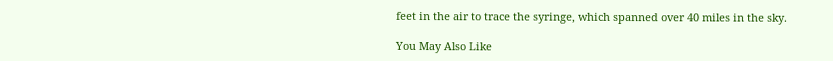feet in the air to trace the syringe, which spanned over 40 miles in the sky.

You May Also Like